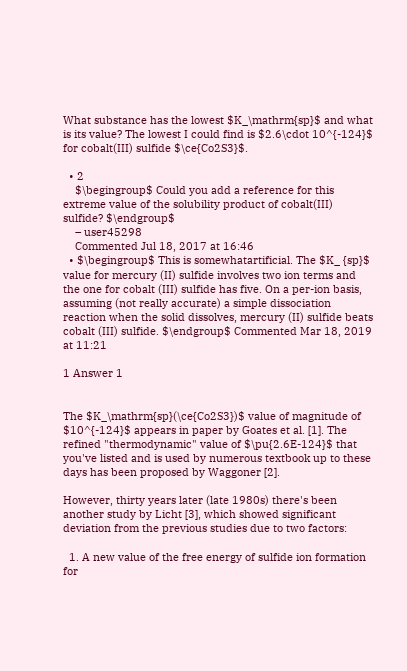What substance has the lowest $K_\mathrm{sp}$ and what is its value? The lowest I could find is $2.6\cdot 10^{-124}$ for cobalt(III) sulfide $\ce{Co2S3}$.

  • 2
    $\begingroup$ Could you add a reference for this extreme value of the solubility product of cobalt(III) sulfide? $\endgroup$
    – user45298
    Commented Jul 18, 2017 at 16:46
  • $\begingroup$ This is somewhatartificial. The $K_ {sp}$ value for mercury (II) sulfide involves two ion terms and the one for cobalt (III) sulfide has five. On a per-ion basis, assuming (not really accurate) a simple dissociation reaction when the solid dissolves, mercury (II) sulfide beats cobalt (III) sulfide. $\endgroup$ Commented Mar 18, 2019 at 11:21

1 Answer 1


The $K_\mathrm{sp}(\ce{Co2S3})$ value of magnitude of $10^{-124}$ appears in paper by Goates et al. [1]. The refined "thermodynamic" value of $\pu{2.6E-124}$ that you've listed and is used by numerous textbook up to these days has been proposed by Waggoner [2].

However, thirty years later (late 1980s) there's been another study by Licht [3], which showed significant deviation from the previous studies due to two factors:

  1. A new value of the free energy of sulfide ion formation for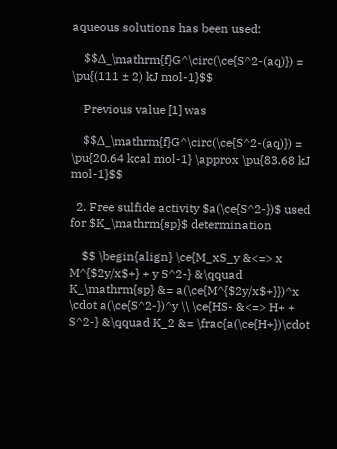aqueous solutions has been used:

    $$Δ_\mathrm{f}G^\circ(\ce{S^2-(aq)}) = \pu{(111 ± 2) kJ mol-1}$$

    Previous value [1] was

    $$Δ_\mathrm{f}G^\circ(\ce{S^2-(aq)}) = \pu{20.64 kcal mol-1} \approx \pu{83.68 kJ mol-1}$$

  2. Free sulfide activity $a(\ce{S^2-})$ used for $K_\mathrm{sp}$ determination

    $$ \begin{align} \ce{M_xS_y &<=> x M^{$2y/x$+} + y S^2-} &\qquad K_\mathrm{sp} &= a(\ce{M^{$2y/x$+}})^x \cdot a(\ce{S^2-})^y \\ \ce{HS- &<=> H+ + S^2-} &\qquad K_2 &= \frac{a(\ce{H+})\cdot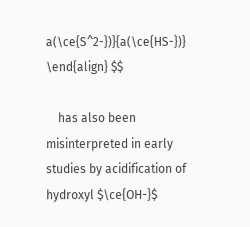a(\ce{S^2-})}{a(\ce{HS-})} \end{align} $$

    has also been misinterpreted in early studies by acidification of hydroxyl $\ce{OH-}$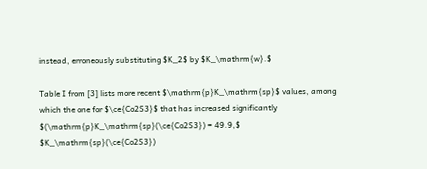instead, erroneously substituting $K_2$ by $K_\mathrm{w}.$

Table I from [3] lists more recent $\mathrm{p}K_\mathrm{sp}$ values, among which the one for $\ce{Co2S3}$ that has increased significantly $(\mathrm{p}K_\mathrm{sp}(\ce{Co2S3}) = 49.9,$ $K_\mathrm{sp}(\ce{Co2S3})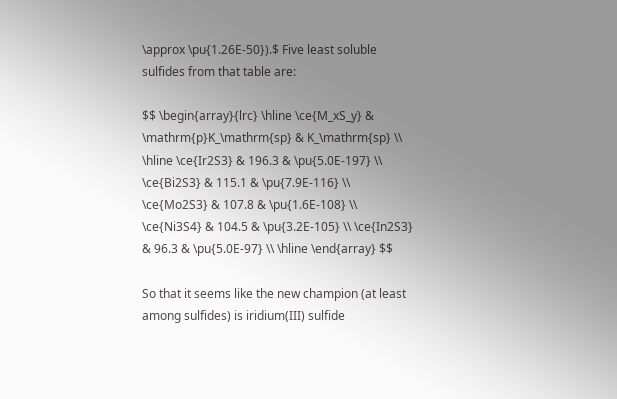\approx \pu{1.26E-50}).$ Five least soluble sulfides from that table are:

$$ \begin{array}{lrc} \hline \ce{M_xS_y} & \mathrm{p}K_\mathrm{sp} & K_\mathrm{sp} \\ \hline \ce{Ir2S3} & 196.3 & \pu{5.0E-197} \\ \ce{Bi2S3} & 115.1 & \pu{7.9E-116} \\ \ce{Mo2S3} & 107.8 & \pu{1.6E-108} \\ \ce{Ni3S4} & 104.5 & \pu{3.2E-105} \\ \ce{In2S3} & 96.3 & \pu{5.0E-97} \\ \hline \end{array} $$

So that it seems like the new champion (at least among sulfides) is iridium(III) sulfide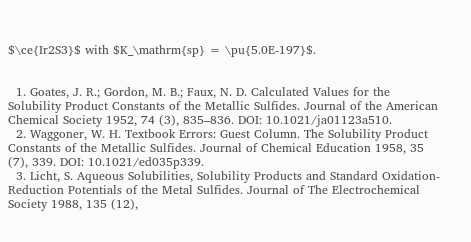$\ce{Ir2S3}$ with $K_\mathrm{sp} = \pu{5.0E-197}$.


  1. Goates, J. R.; Gordon, M. B.; Faux, N. D. Calculated Values for the Solubility Product Constants of the Metallic Sulfides. Journal of the American Chemical Society 1952, 74 (3), 835–836. DOI: 10.1021/ja01123a510.
  2. Waggoner, W. H. Textbook Errors: Guest Column. The Solubility Product Constants of the Metallic Sulfides. Journal of Chemical Education 1958, 35 (7), 339. DOI: 10.1021/ed035p339.
  3. Licht, S. Aqueous Solubilities, Solubility Products and Standard Oxidation-Reduction Potentials of the Metal Sulfides. Journal of The Electrochemical Society 1988, 135 (12),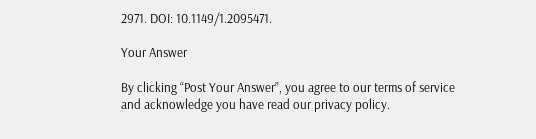2971. DOI: 10.1149/1.2095471.

Your Answer

By clicking “Post Your Answer”, you agree to our terms of service and acknowledge you have read our privacy policy.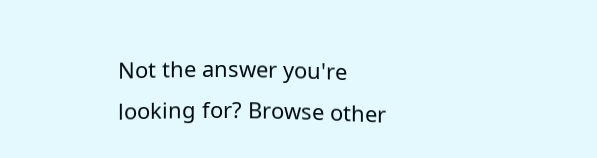Not the answer you're looking for? Browse other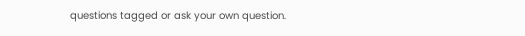questions tagged or ask your own question.